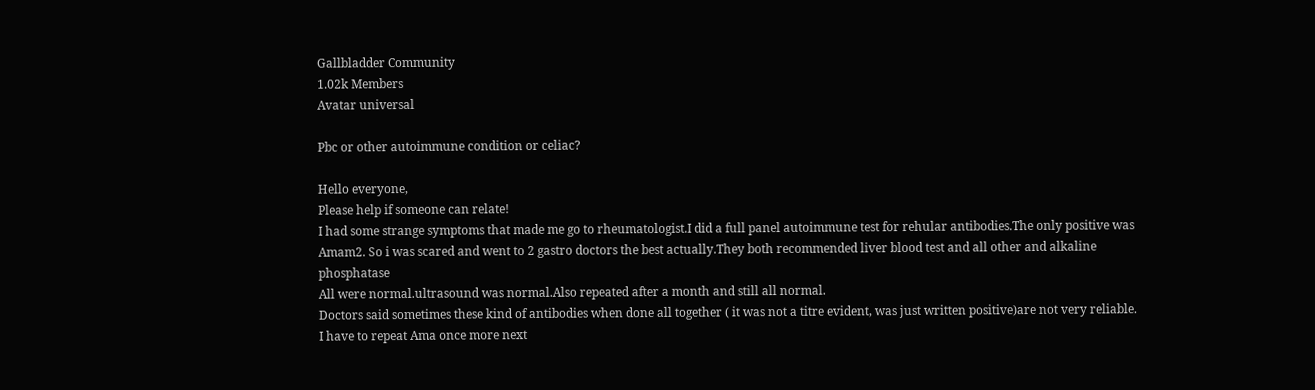Gallbladder Community
1.02k Members
Avatar universal

Pbc or other autoimmune condition or celiac?

Hello everyone,
Please help if someone can relate!
I had some strange symptoms that made me go to rheumatologist.I did a full panel autoimmune test for rehular antibodies.The only positive was Amam2. So i was scared and went to 2 gastro doctors the best actually.They both recommended liver blood test and all other and alkaline phosphatase
All were normal.ultrasound was normal.Also repeated after a month and still all normal.
Doctors said sometimes these kind of antibodies when done all together ( it was not a titre evident, was just written positive)are not very reliable.
I have to repeat Ama once more next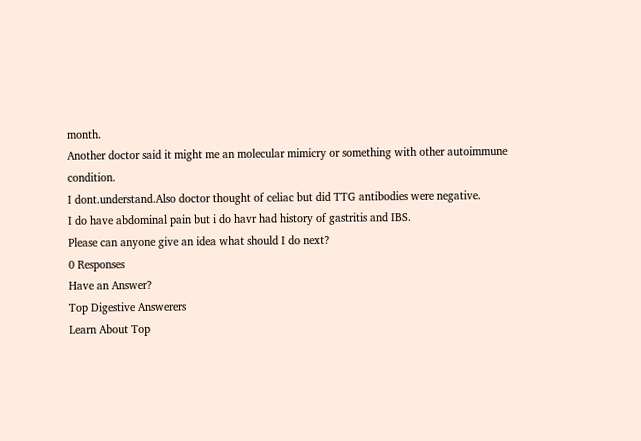month.
Another doctor said it might me an molecular mimicry or something with other autoimmune condition.
I dont.understand.Also doctor thought of celiac but did TTG antibodies were negative.
I do have abdominal pain but i do havr had history of gastritis and IBS.
Please can anyone give an idea what should I do next?
0 Responses
Have an Answer?
Top Digestive Answerers
Learn About Top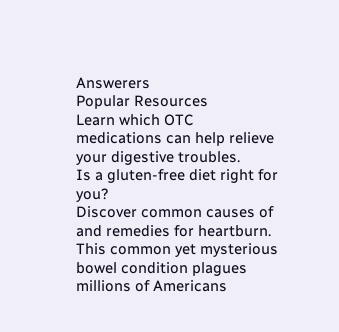Answerers
Popular Resources
Learn which OTC medications can help relieve your digestive troubles.
Is a gluten-free diet right for you?
Discover common causes of and remedies for heartburn.
This common yet mysterious bowel condition plagues millions of Americans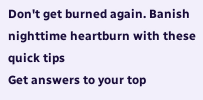Don't get burned again. Banish nighttime heartburn with these quick tips
Get answers to your top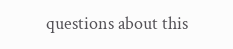questions about this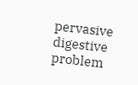pervasive digestive problem